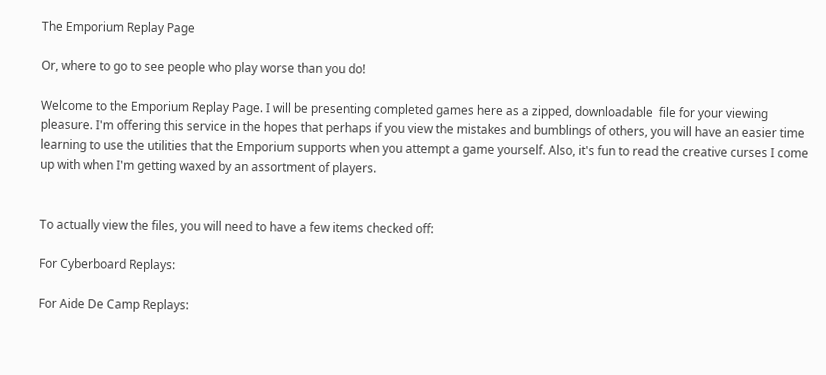The Emporium Replay Page

Or, where to go to see people who play worse than you do!

Welcome to the Emporium Replay Page. I will be presenting completed games here as a zipped, downloadable  file for your viewing pleasure. I'm offering this service in the hopes that perhaps if you view the mistakes and bumblings of others, you will have an easier time learning to use the utilities that the Emporium supports when you attempt a game yourself. Also, it's fun to read the creative curses I come up with when I'm getting waxed by an assortment of players.


To actually view the files, you will need to have a few items checked off:

For Cyberboard Replays:

For Aide De Camp Replays: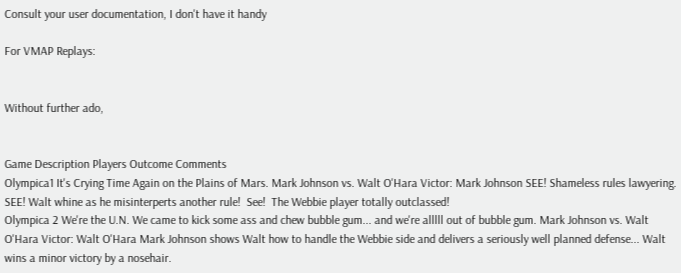Consult your user documentation, I don't have it handy

For VMAP Replays:


Without further ado,


Game Description Players Outcome Comments
Olympica1 It's Crying Time Again on the Plains of Mars. Mark Johnson vs. Walt O'Hara Victor: Mark Johnson SEE! Shameless rules lawyering. SEE! Walt whine as he misinterperts another rule!  See!  The Webbie player totally outclassed!
Olympica 2 We're the U.N. We came to kick some ass and chew bubble gum... and we're alllll out of bubble gum. Mark Johnson vs. Walt O'Hara Victor: Walt O'Hara Mark Johnson shows Walt how to handle the Webbie side and delivers a seriously well planned defense... Walt wins a minor victory by a nosehair.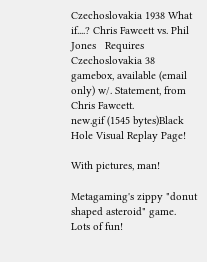Czechoslovakia 1938 What if....? Chris Fawcett vs. Phil Jones   Requires Czechoslovakia 38 gamebox, available (email only) w/. Statement, from Chris Fawcett.
new.gif (1545 bytes)Black Hole Visual Replay Page!

With pictures, man!

Metagaming's zippy "donut shaped asteroid" game.  Lots of fun!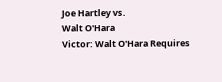Joe Hartley vs.
Walt O'Hara
Victor: Walt O'Hara Requires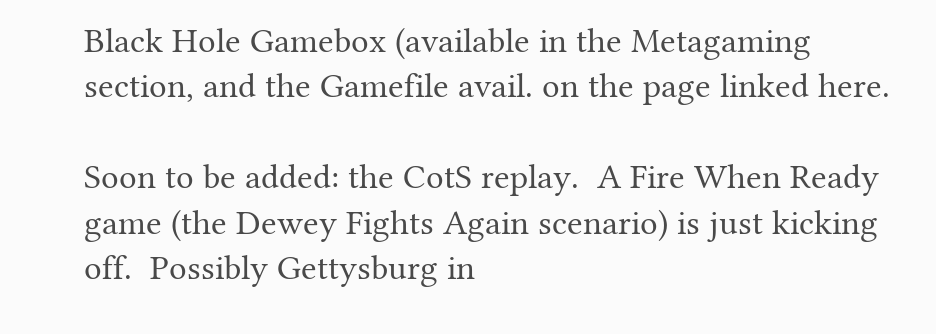Black Hole Gamebox (available in the Metagaming section, and the Gamefile avail. on the page linked here.

Soon to be added: the CotS replay.  A Fire When Ready game (the Dewey Fights Again scenario) is just kicking off.  Possibly Gettysburg in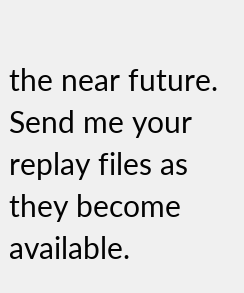the near future.  Send me your replay files as they become available.